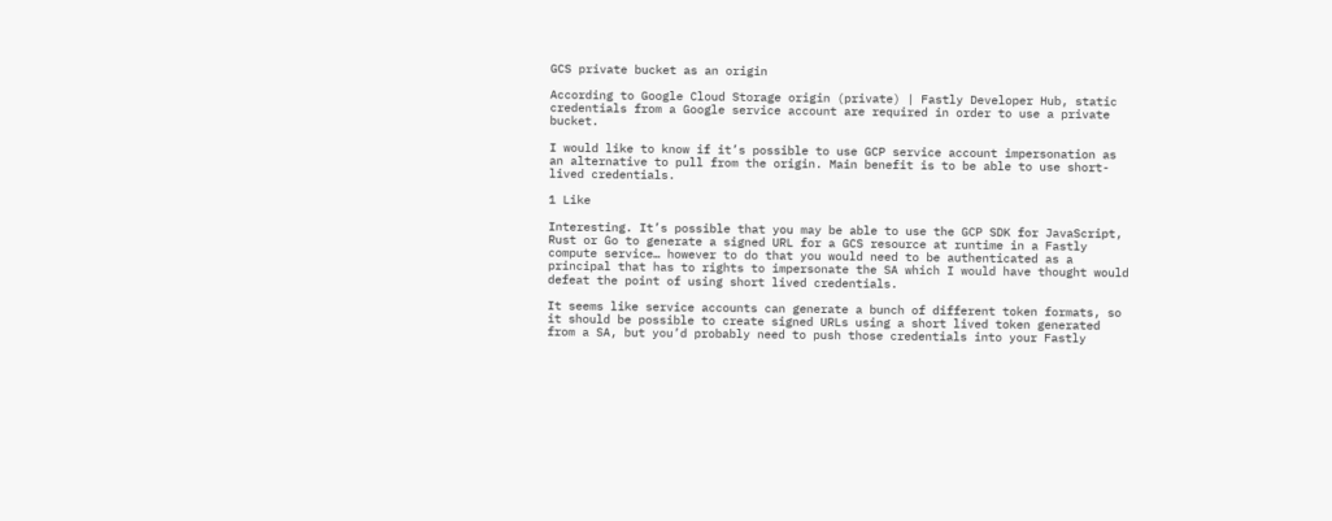GCS private bucket as an origin

According to Google Cloud Storage origin (private) | Fastly Developer Hub, static credentials from a Google service account are required in order to use a private bucket.

I would like to know if it’s possible to use GCP service account impersonation as an alternative to pull from the origin. Main benefit is to be able to use short-lived credentials.

1 Like

Interesting. It’s possible that you may be able to use the GCP SDK for JavaScript, Rust or Go to generate a signed URL for a GCS resource at runtime in a Fastly compute service… however to do that you would need to be authenticated as a principal that has to rights to impersonate the SA which I would have thought would defeat the point of using short lived credentials.

It seems like service accounts can generate a bunch of different token formats, so it should be possible to create signed URLs using a short lived token generated from a SA, but you’d probably need to push those credentials into your Fastly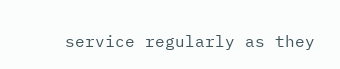service regularly as they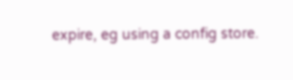expire, eg using a config store.